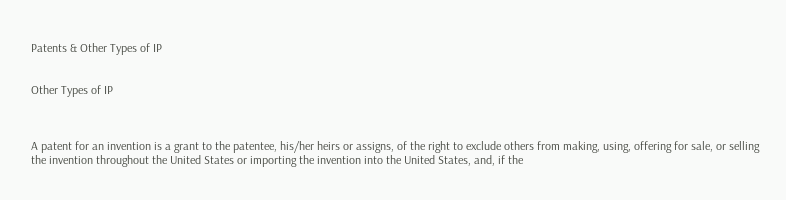Patents & Other Types of IP


Other Types of IP



A patent for an invention is a grant to the patentee, his/her heirs or assigns, of the right to exclude others from making, using, offering for sale, or selling the invention throughout the United States or importing the invention into the United States, and, if the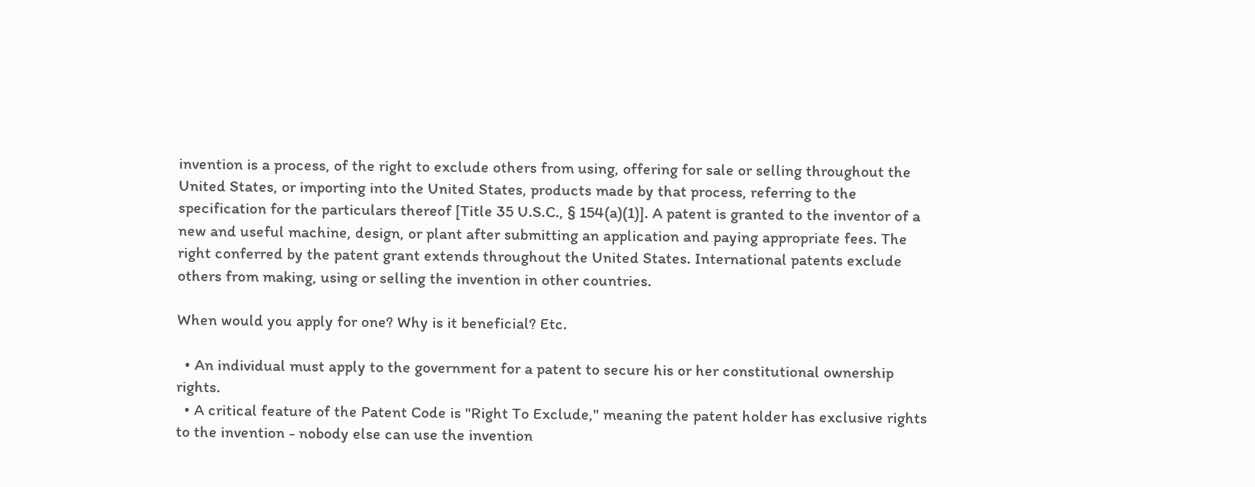invention is a process, of the right to exclude others from using, offering for sale or selling throughout the United States, or importing into the United States, products made by that process, referring to the specification for the particulars thereof [Title 35 U.S.C., § 154(a)(1)]. A patent is granted to the inventor of a new and useful machine, design, or plant after submitting an application and paying appropriate fees. The right conferred by the patent grant extends throughout the United States. International patents exclude others from making, using or selling the invention in other countries.

When would you apply for one? Why is it beneficial? Etc.

  • An individual must apply to the government for a patent to secure his or her constitutional ownership rights.
  • A critical feature of the Patent Code is "Right To Exclude," meaning the patent holder has exclusive rights to the invention - nobody else can use the invention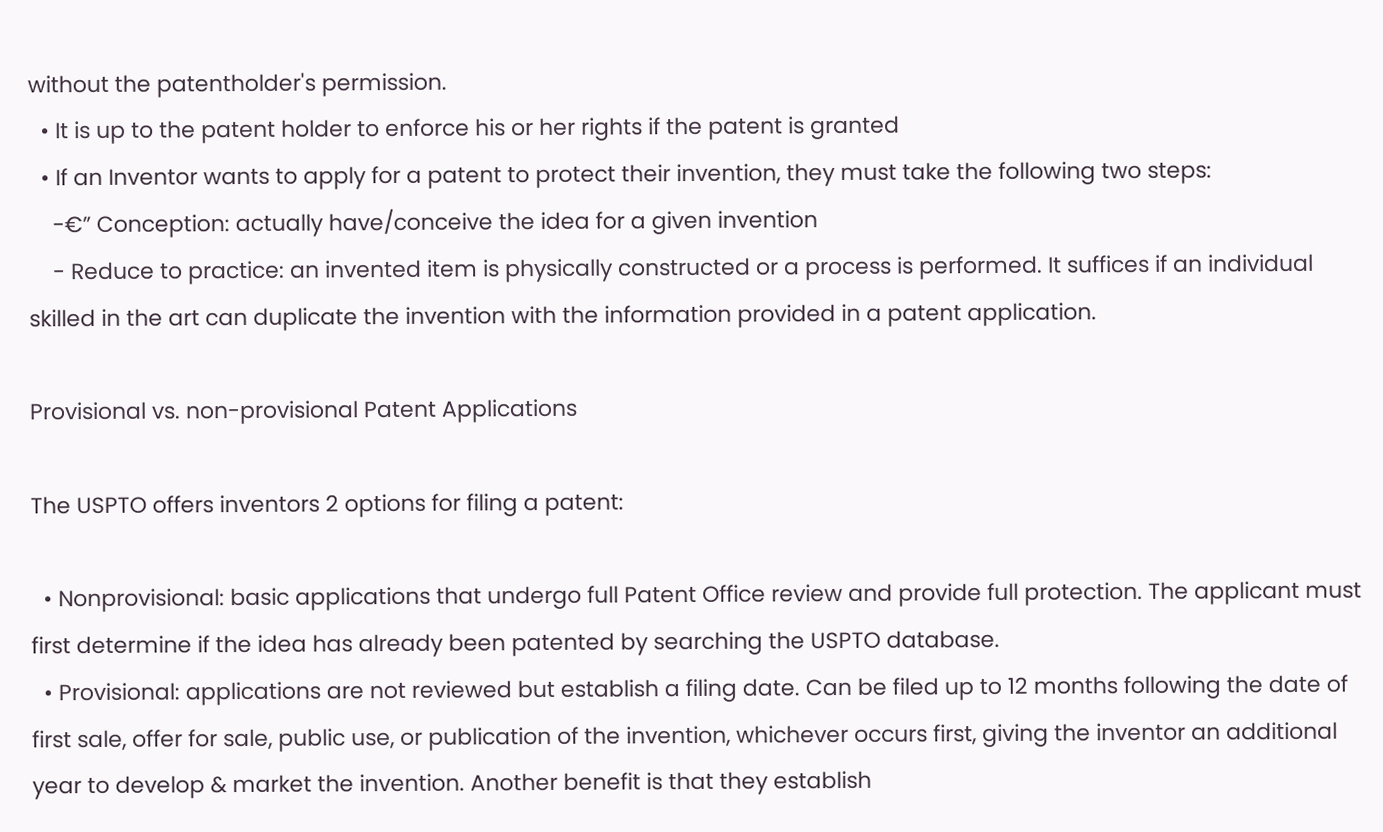without the patentholder's permission.
  • It is up to the patent holder to enforce his or her rights if the patent is granted
  • If an Inventor wants to apply for a patent to protect their invention, they must take the following two steps:
    -€” Conception: actually have/conceive the idea for a given invention
    - Reduce to practice: an invented item is physically constructed or a process is performed. It suffices if an individual skilled in the art can duplicate the invention with the information provided in a patent application.

Provisional vs. non-provisional Patent Applications

The USPTO offers inventors 2 options for filing a patent:

  • Nonprovisional: basic applications that undergo full Patent Office review and provide full protection. The applicant must first determine if the idea has already been patented by searching the USPTO database.
  • Provisional: applications are not reviewed but establish a filing date. Can be filed up to 12 months following the date of first sale, offer for sale, public use, or publication of the invention, whichever occurs first, giving the inventor an additional year to develop & market the invention. Another benefit is that they establish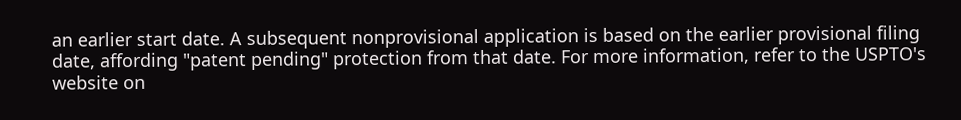an earlier start date. A subsequent nonprovisional application is based on the earlier provisional filing date, affording "patent pending" protection from that date. For more information, refer to the USPTO's website on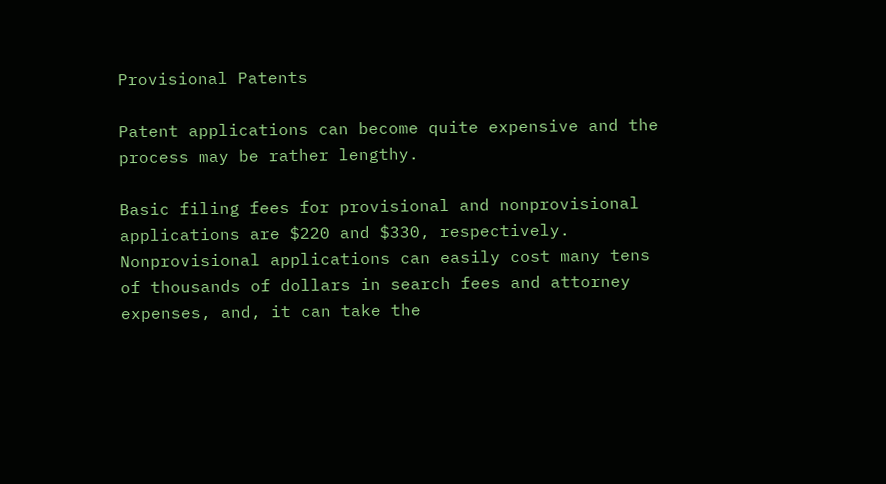Provisional Patents

Patent applications can become quite expensive and the process may be rather lengthy.

Basic filing fees for provisional and nonprovisional applications are $220 and $330, respectively.
Nonprovisional applications can easily cost many tens of thousands of dollars in search fees and attorney expenses, and, it can take the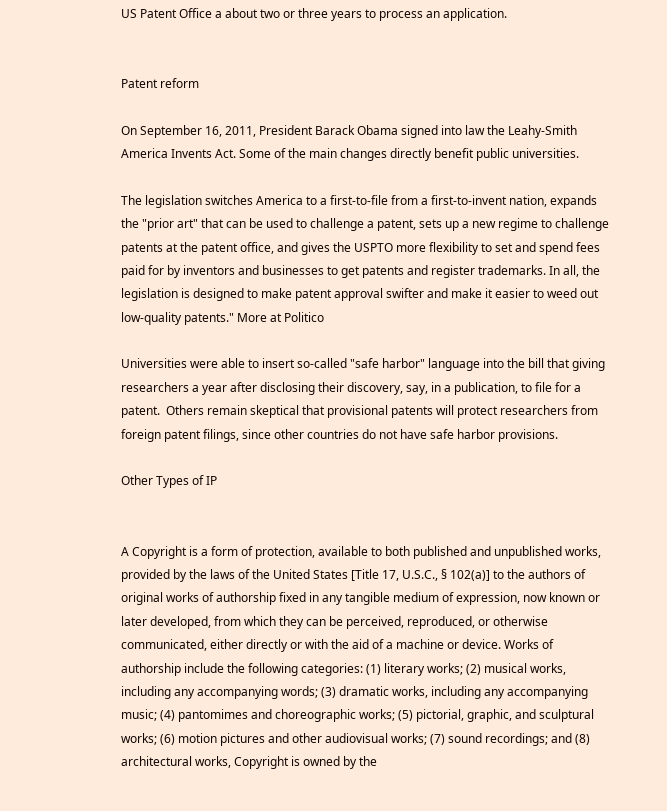US Patent Office a about two or three years to process an application.


Patent reform

On September 16, 2011, President Barack Obama signed into law the Leahy-Smith America Invents Act. Some of the main changes directly benefit public universities.

The legislation switches America to a first-to-file from a first-to-invent nation, expands the "prior art" that can be used to challenge a patent, sets up a new regime to challenge patents at the patent office, and gives the USPTO more flexibility to set and spend fees paid for by inventors and businesses to get patents and register trademarks. In all, the legislation is designed to make patent approval swifter and make it easier to weed out low-quality patents." More at Politico

Universities were able to insert so-called "safe harbor" language into the bill that giving researchers a year after disclosing their discovery, say, in a publication, to file for a patent.  Others remain skeptical that provisional patents will protect researchers from foreign patent filings, since other countries do not have safe harbor provisions.

Other Types of IP


A Copyright is a form of protection, available to both published and unpublished works, provided by the laws of the United States [Title 17, U.S.C., § 102(a)] to the authors of original works of authorship fixed in any tangible medium of expression, now known or later developed, from which they can be perceived, reproduced, or otherwise communicated, either directly or with the aid of a machine or device. Works of authorship include the following categories: (1) literary works; (2) musical works, including any accompanying words; (3) dramatic works, including any accompanying music; (4) pantomimes and choreographic works; (5) pictorial, graphic, and sculptural works; (6) motion pictures and other audiovisual works; (7) sound recordings; and (8) architectural works, Copyright is owned by the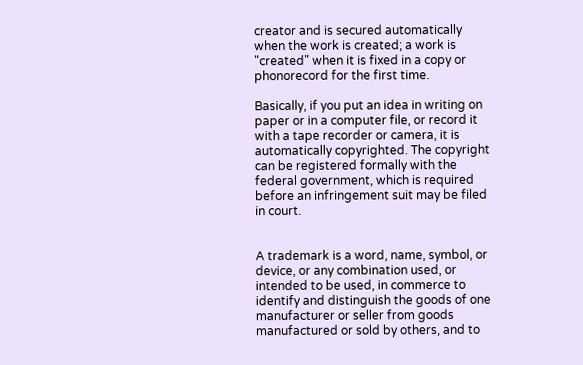creator and is secured automatically when the work is created; a work is "created" when it is fixed in a copy or phonorecord for the first time.

Basically, if you put an idea in writing on paper or in a computer file, or record it with a tape recorder or camera, it is automatically copyrighted. The copyright can be registered formally with the federal government, which is required before an infringement suit may be filed in court.


A trademark is a word, name, symbol, or device, or any combination used, or intended to be used, in commerce to identify and distinguish the goods of one manufacturer or seller from goods manufactured or sold by others, and to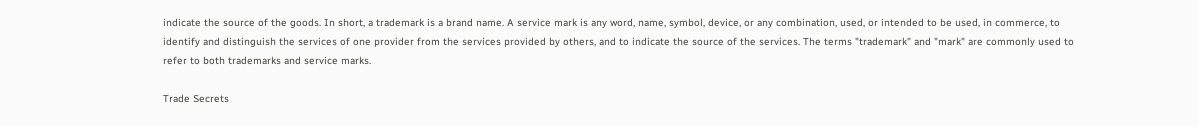indicate the source of the goods. In short, a trademark is a brand name. A service mark is any word, name, symbol, device, or any combination, used, or intended to be used, in commerce, to identify and distinguish the services of one provider from the services provided by others, and to indicate the source of the services. The terms "trademark" and "mark" are commonly used to refer to both trademarks and service marks.

Trade Secrets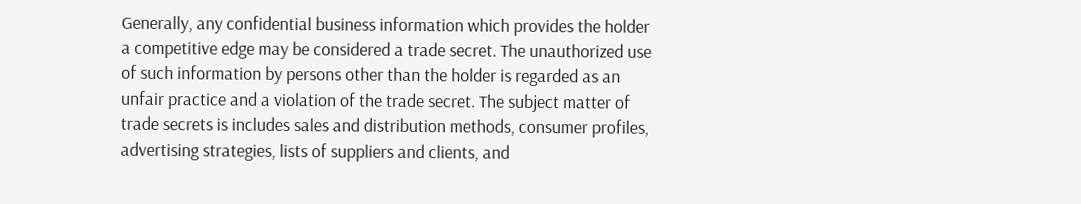Generally, any confidential business information which provides the holder a competitive edge may be considered a trade secret. The unauthorized use of such information by persons other than the holder is regarded as an unfair practice and a violation of the trade secret. The subject matter of trade secrets is includes sales and distribution methods, consumer profiles, advertising strategies, lists of suppliers and clients, and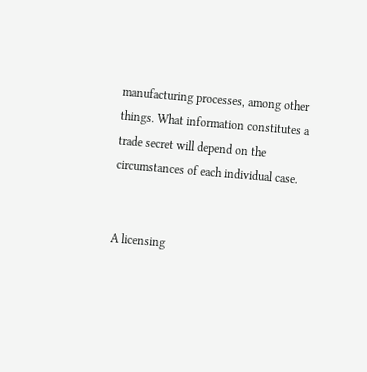manufacturing processes, among other things. What information constitutes a trade secret will depend on the circumstances of each individual case.


A licensing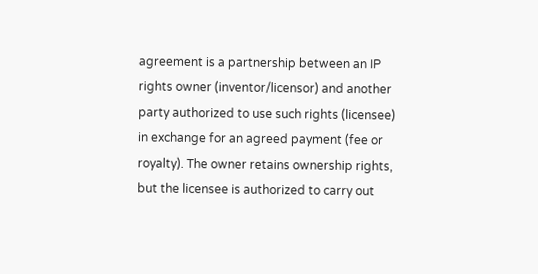agreement is a partnership between an IP rights owner (inventor/licensor) and another party authorized to use such rights (licensee) in exchange for an agreed payment (fee or royalty). The owner retains ownership rights, but the licensee is authorized to carry out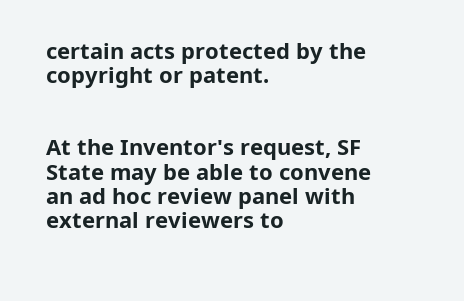certain acts protected by the copyright or patent.


At the Inventor's request, SF State may be able to convene an ad hoc review panel with external reviewers to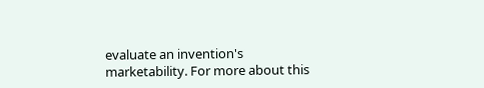evaluate an invention's marketability. For more about this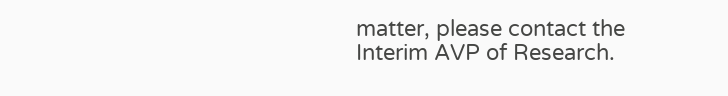matter, please contact the Interim AVP of Research.